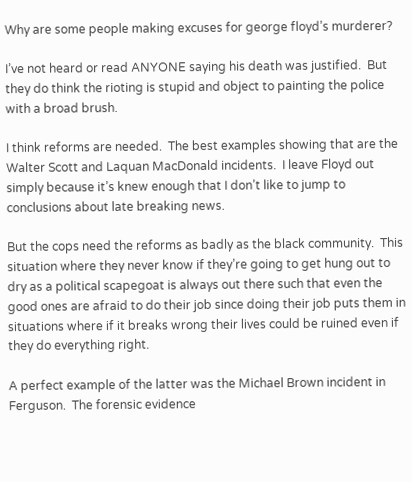Why are some people making excuses for george floyd’s murderer?

I’ve not heard or read ANYONE saying his death was justified.  But they do think the rioting is stupid and object to painting the police with a broad brush.

I think reforms are needed.  The best examples showing that are the Walter Scott and Laquan MacDonald incidents.  I leave Floyd out simply because it’s knew enough that I don’t like to jump to conclusions about late breaking news.

But the cops need the reforms as badly as the black community.  This situation where they never know if they’re going to get hung out to dry as a political scapegoat is always out there such that even the good ones are afraid to do their job since doing their job puts them in situations where if it breaks wrong their lives could be ruined even if they do everything right.

A perfect example of the latter was the Michael Brown incident in Ferguson.  The forensic evidence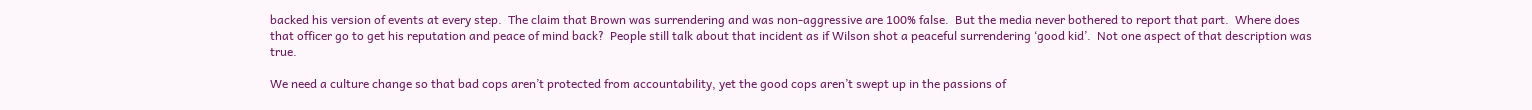backed his version of events at every step.  The claim that Brown was surrendering and was non-aggressive are 100% false.  But the media never bothered to report that part.  Where does that officer go to get his reputation and peace of mind back?  People still talk about that incident as if Wilson shot a peaceful surrendering ‘good kid’.  Not one aspect of that description was true.

We need a culture change so that bad cops aren’t protected from accountability, yet the good cops aren’t swept up in the passions of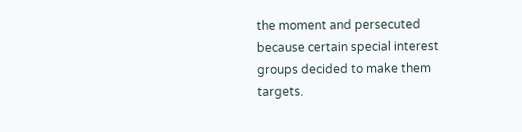the moment and persecuted because certain special interest groups decided to make them targets.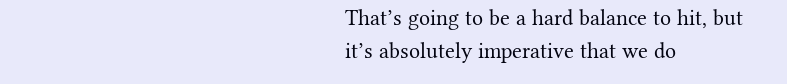That’s going to be a hard balance to hit, but it’s absolutely imperative that we do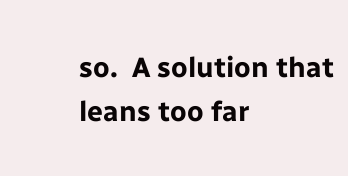so.  A solution that leans too far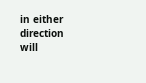in either direction will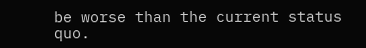be worse than the current status quo.